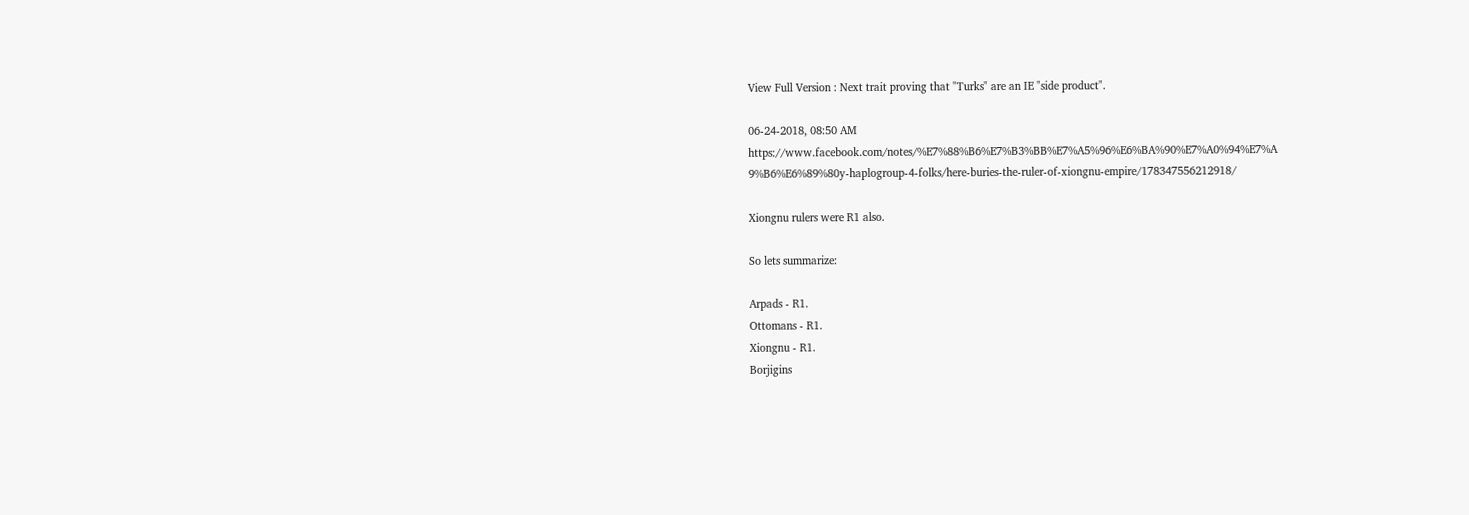View Full Version : Next trait proving that "Turks" are an IE "side product".

06-24-2018, 08:50 AM
https://www.facebook.com/notes/%E7%88%B6%E7%B3%BB%E7%A5%96%E6%BA%90%E7%A0%94%E7%A 9%B6%E6%89%80y-haplogroup-4-folks/here-buries-the-ruler-of-xiongnu-empire/178347556212918/

Xiongnu rulers were R1 also.

So lets summarize:

Arpads - R1.
Ottomans - R1.
Xiongnu - R1.
Borjigins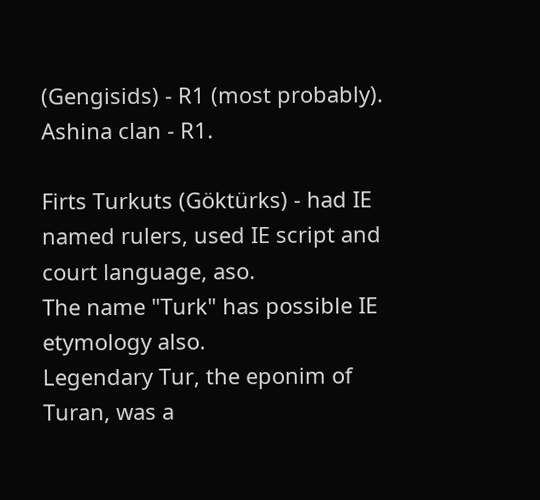(Gengisids) - R1 (most probably).
Ashina clan - R1.

Firts Turkuts (Göktürks) - had IE named rulers, used IE script and court language, aso.
The name "Turk" has possible IE etymology also.
Legendary Tur, the eponim of Turan, was a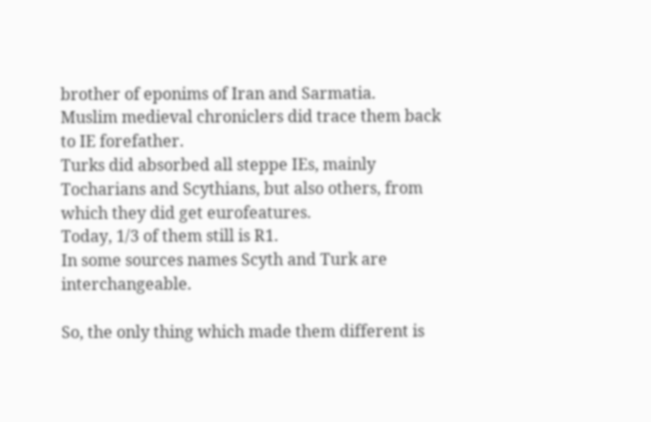brother of eponims of Iran and Sarmatia.
Muslim medieval chroniclers did trace them back to IE forefather.
Turks did absorbed all steppe IEs, mainly Tocharians and Scythians, but also others, from which they did get eurofeatures.
Today, 1/3 of them still is R1.
In some sources names Scyth and Turk are interchangeable.

So, the only thing which made them different is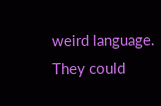weird language.
They could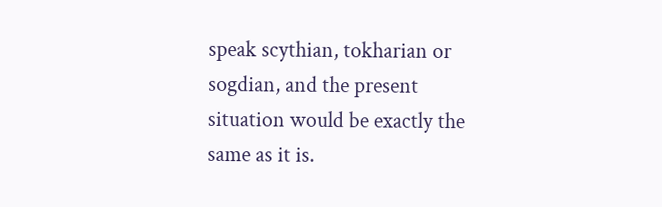speak scythian, tokharian or sogdian, and the present
situation would be exactly the same as it is.